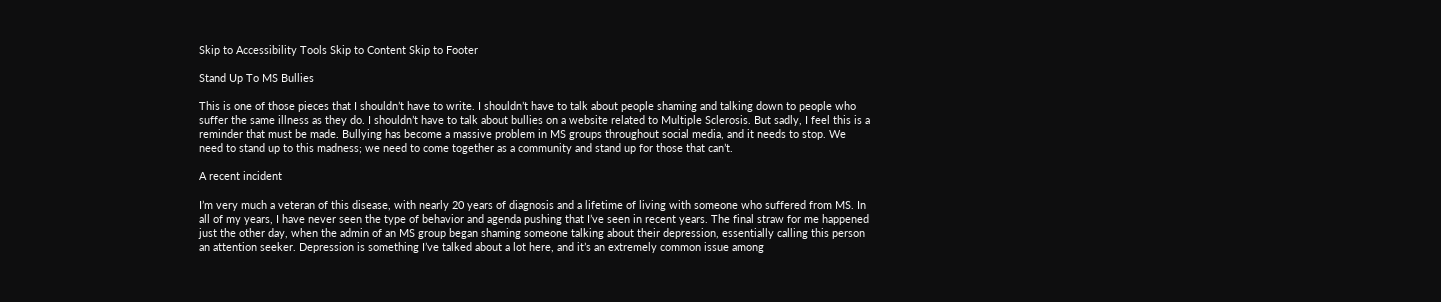Skip to Accessibility Tools Skip to Content Skip to Footer

Stand Up To MS Bullies

This is one of those pieces that I shouldn’t have to write. I shouldn’t have to talk about people shaming and talking down to people who suffer the same illness as they do. I shouldn’t have to talk about bullies on a website related to Multiple Sclerosis. But sadly, I feel this is a reminder that must be made. Bullying has become a massive problem in MS groups throughout social media, and it needs to stop. We need to stand up to this madness; we need to come together as a community and stand up for those that can’t.

A recent incident

I’m very much a veteran of this disease, with nearly 20 years of diagnosis and a lifetime of living with someone who suffered from MS. In all of my years, I have never seen the type of behavior and agenda pushing that I’ve seen in recent years. The final straw for me happened just the other day, when the admin of an MS group began shaming someone talking about their depression, essentially calling this person an attention seeker. Depression is something I’ve talked about a lot here, and it’s an extremely common issue among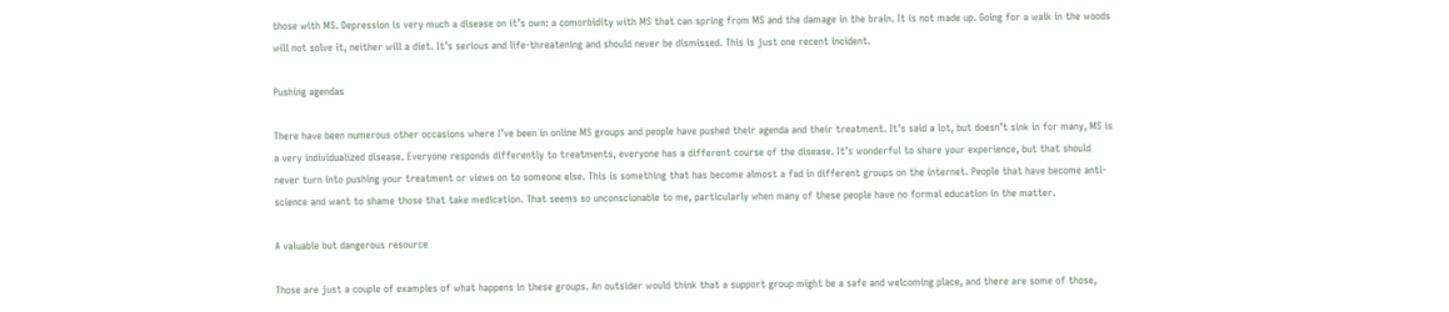those with MS. Depression is very much a disease on it’s own: a comorbidity with MS that can spring from MS and the damage in the brain. It is not made up. Going for a walk in the woods will not solve it, neither will a diet. It’s serious and life-threatening and should never be dismissed. This is just one recent incident.

Pushing agendas

There have been numerous other occasions where I’ve been in online MS groups and people have pushed their agenda and their treatment. It’s said a lot, but doesn’t sink in for many, MS is a very individualized disease. Everyone responds differently to treatments, everyone has a different course of the disease. It’s wonderful to share your experience, but that should never turn into pushing your treatment or views on to someone else. This is something that has become almost a fad in different groups on the internet. People that have become anti-science and want to shame those that take medication. That seems so unconscionable to me, particularly when many of these people have no formal education in the matter.

A valuable but dangerous resource

Those are just a couple of examples of what happens in these groups. An outsider would think that a support group might be a safe and welcoming place, and there are some of those,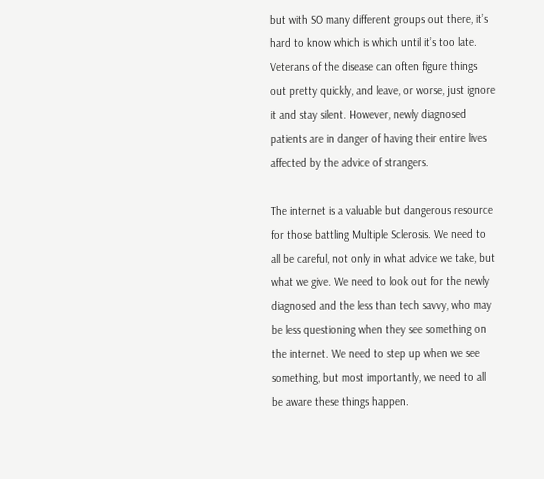but with SO many different groups out there, it’s hard to know which is which until it’s too late. Veterans of the disease can often figure things out pretty quickly, and leave, or worse, just ignore it and stay silent. However, newly diagnosed patients are in danger of having their entire lives affected by the advice of strangers.

The internet is a valuable but dangerous resource for those battling Multiple Sclerosis. We need to all be careful, not only in what advice we take, but what we give. We need to look out for the newly diagnosed and the less than tech savvy, who may be less questioning when they see something on the internet. We need to step up when we see something, but most importantly, we need to all be aware these things happen.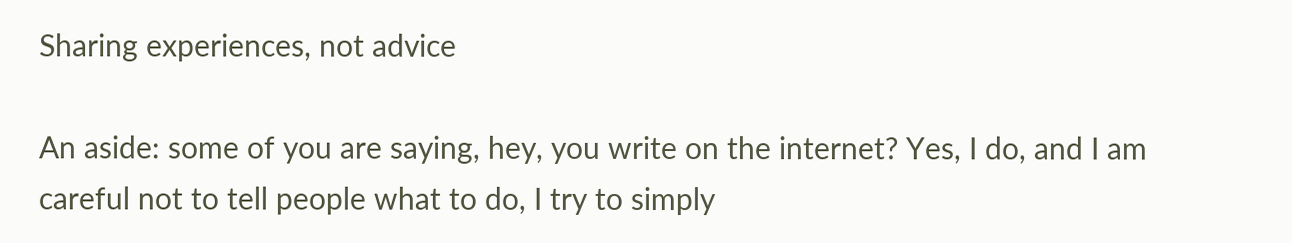Sharing experiences, not advice

An aside: some of you are saying, hey, you write on the internet? Yes, I do, and I am careful not to tell people what to do, I try to simply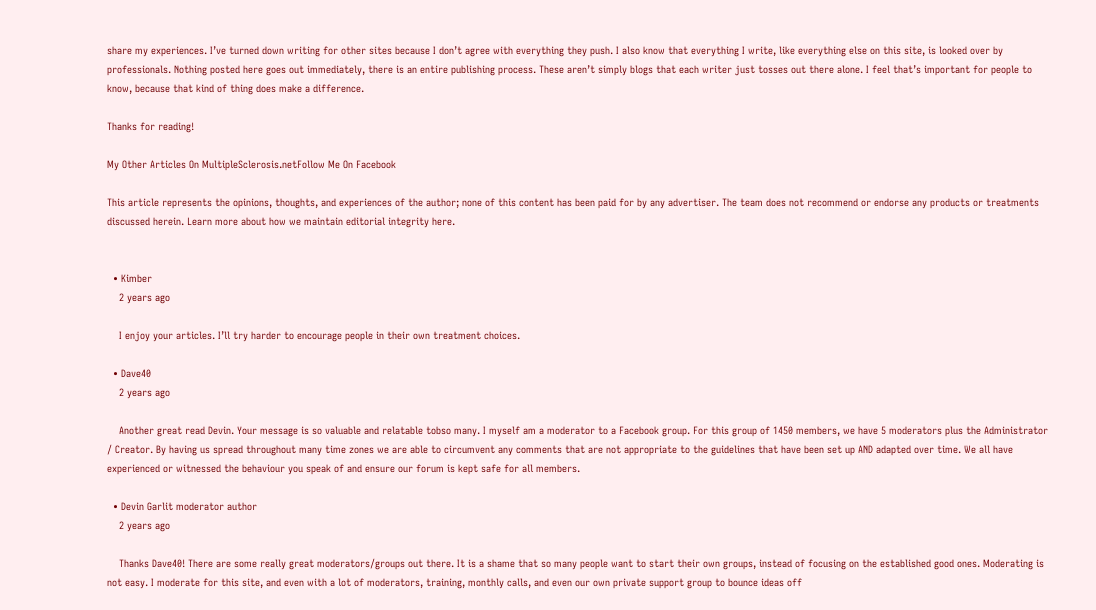share my experiences. I’ve turned down writing for other sites because I don’t agree with everything they push. I also know that everything I write, like everything else on this site, is looked over by professionals. Nothing posted here goes out immediately, there is an entire publishing process. These aren’t simply blogs that each writer just tosses out there alone. I feel that’s important for people to know, because that kind of thing does make a difference.

Thanks for reading!

My Other Articles On MultipleSclerosis.netFollow Me On Facebook

This article represents the opinions, thoughts, and experiences of the author; none of this content has been paid for by any advertiser. The team does not recommend or endorse any products or treatments discussed herein. Learn more about how we maintain editorial integrity here.


  • Kimber
    2 years ago

    I enjoy your articles. I’ll try harder to encourage people in their own treatment choices.

  • Dave40
    2 years ago

    Another great read Devin. Your message is so valuable and relatable tobso many. I myself am a moderator to a Facebook group. For this group of 1450 members, we have 5 moderators plus the Administrator / Creator. By having us spread throughout many time zones we are able to circumvent any comments that are not appropriate to the guidelines that have been set up AND adapted over time. We all have experienced or witnessed the behaviour you speak of and ensure our forum is kept safe for all members.

  • Devin Garlit moderator author
    2 years ago

    Thanks Dave40! There are some really great moderators/groups out there. It is a shame that so many people want to start their own groups, instead of focusing on the established good ones. Moderating is not easy. I moderate for this site, and even with a lot of moderators, training, monthly calls, and even our own private support group to bounce ideas off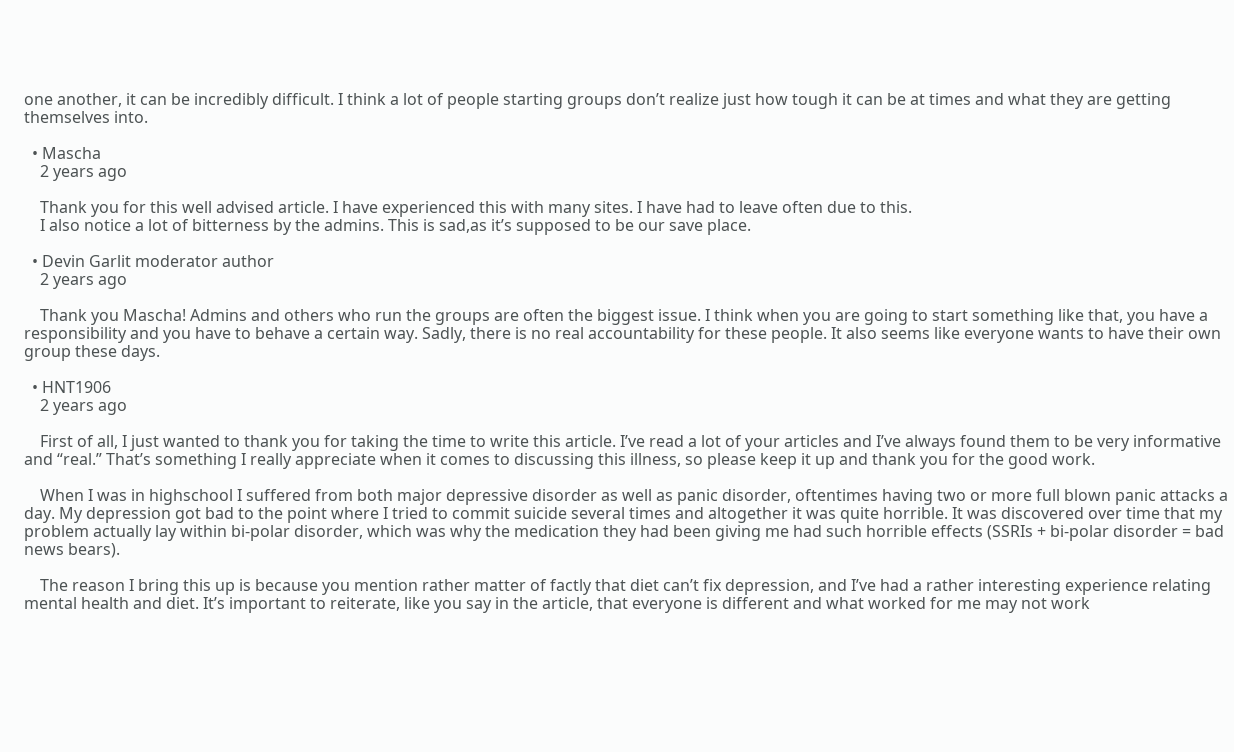one another, it can be incredibly difficult. I think a lot of people starting groups don’t realize just how tough it can be at times and what they are getting themselves into.

  • Mascha
    2 years ago

    Thank you for this well advised article. I have experienced this with many sites. I have had to leave often due to this.
    I also notice a lot of bitterness by the admins. This is sad,as it’s supposed to be our save place.

  • Devin Garlit moderator author
    2 years ago

    Thank you Mascha! Admins and others who run the groups are often the biggest issue. I think when you are going to start something like that, you have a responsibility and you have to behave a certain way. Sadly, there is no real accountability for these people. It also seems like everyone wants to have their own group these days.

  • HNT1906
    2 years ago

    First of all, I just wanted to thank you for taking the time to write this article. I’ve read a lot of your articles and I’ve always found them to be very informative and “real.” That’s something I really appreciate when it comes to discussing this illness, so please keep it up and thank you for the good work.

    When I was in highschool I suffered from both major depressive disorder as well as panic disorder, oftentimes having two or more full blown panic attacks a day. My depression got bad to the point where I tried to commit suicide several times and altogether it was quite horrible. It was discovered over time that my problem actually lay within bi-polar disorder, which was why the medication they had been giving me had such horrible effects (SSRIs + bi-polar disorder = bad news bears).

    The reason I bring this up is because you mention rather matter of factly that diet can’t fix depression, and I’ve had a rather interesting experience relating mental health and diet. It’s important to reiterate, like you say in the article, that everyone is different and what worked for me may not work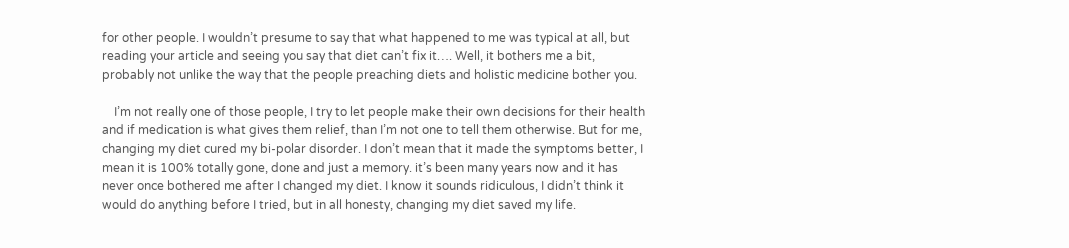for other people. I wouldn’t presume to say that what happened to me was typical at all, but reading your article and seeing you say that diet can’t fix it…. Well, it bothers me a bit, probably not unlike the way that the people preaching diets and holistic medicine bother you.

    I’m not really one of those people, I try to let people make their own decisions for their health and if medication is what gives them relief, than I’m not one to tell them otherwise. But for me, changing my diet cured my bi-polar disorder. I don’t mean that it made the symptoms better, I mean it is 100% totally gone, done and just a memory. it’s been many years now and it has never once bothered me after I changed my diet. I know it sounds ridiculous, I didn’t think it would do anything before I tried, but in all honesty, changing my diet saved my life.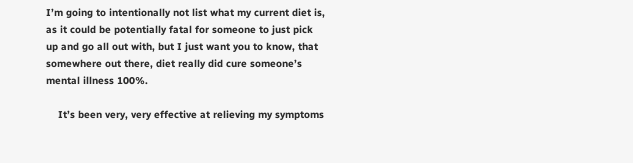I’m going to intentionally not list what my current diet is, as it could be potentially fatal for someone to just pick up and go all out with, but I just want you to know, that somewhere out there, diet really did cure someone’s mental illness 100%.

    It’s been very, very effective at relieving my symptoms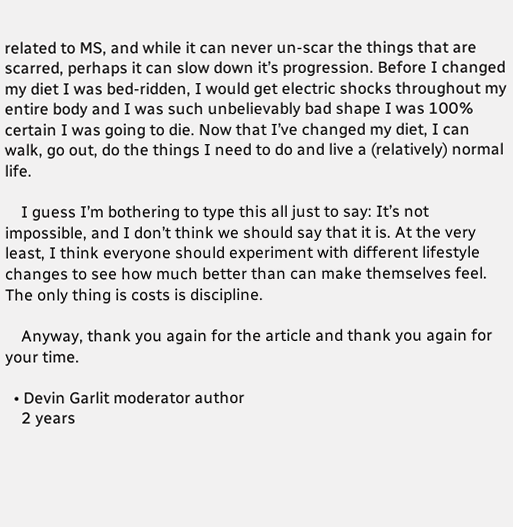related to MS, and while it can never un-scar the things that are scarred, perhaps it can slow down it’s progression. Before I changed my diet I was bed-ridden, I would get electric shocks throughout my entire body and I was such unbelievably bad shape I was 100% certain I was going to die. Now that I’ve changed my diet, I can walk, go out, do the things I need to do and live a (relatively) normal life.

    I guess I’m bothering to type this all just to say: It’s not impossible, and I don’t think we should say that it is. At the very least, I think everyone should experiment with different lifestyle changes to see how much better than can make themselves feel. The only thing is costs is discipline.

    Anyway, thank you again for the article and thank you again for your time.

  • Devin Garlit moderator author
    2 years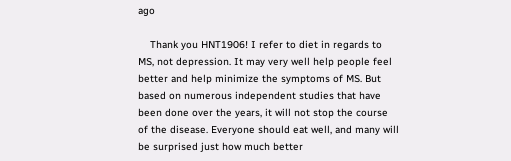ago

    Thank you HNT1906! I refer to diet in regards to MS, not depression. It may very well help people feel better and help minimize the symptoms of MS. But based on numerous independent studies that have been done over the years, it will not stop the course of the disease. Everyone should eat well, and many will be surprised just how much better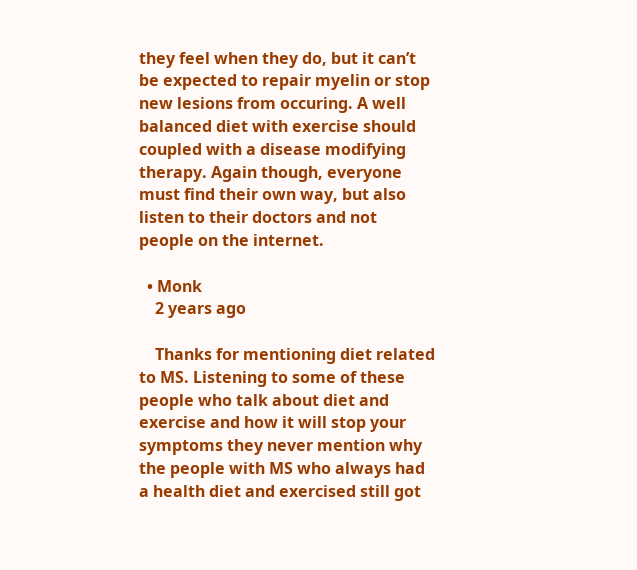they feel when they do, but it can’t be expected to repair myelin or stop new lesions from occuring. A well balanced diet with exercise should coupled with a disease modifying therapy. Again though, everyone must find their own way, but also listen to their doctors and not people on the internet.

  • Monk
    2 years ago

    Thanks for mentioning diet related to MS. Listening to some of these people who talk about diet and exercise and how it will stop your symptoms they never mention why the people with MS who always had a health diet and exercised still got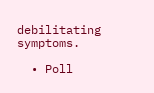debilitating symptoms.

  • Poll